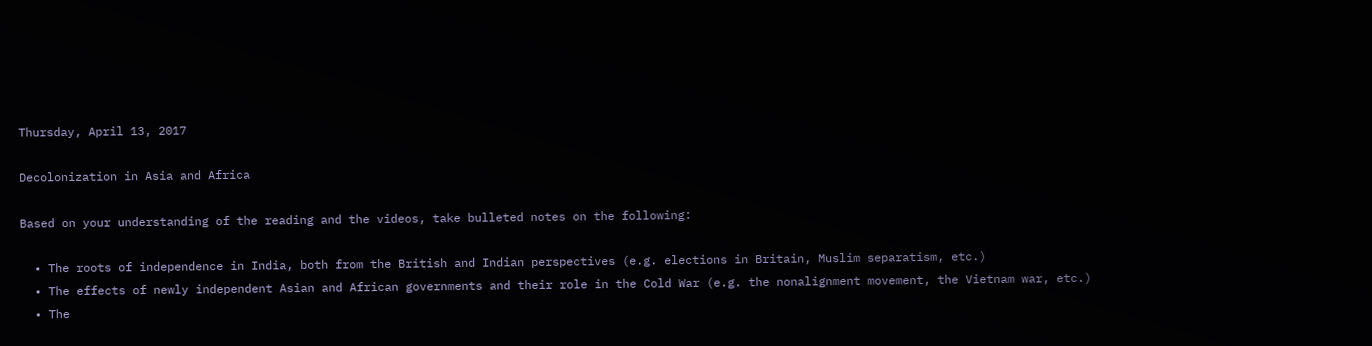Thursday, April 13, 2017

Decolonization in Asia and Africa

Based on your understanding of the reading and the videos, take bulleted notes on the following:

  • The roots of independence in India, both from the British and Indian perspectives (e.g. elections in Britain, Muslim separatism, etc.)
  • The effects of newly independent Asian and African governments and their role in the Cold War (e.g. the nonalignment movement, the Vietnam war, etc.)
  • The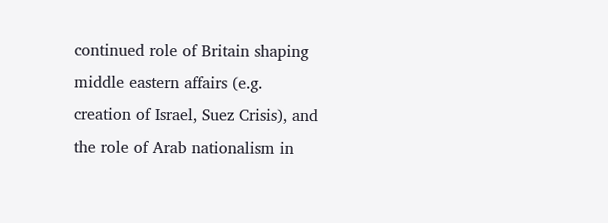continued role of Britain shaping middle eastern affairs (e.g. creation of Israel, Suez Crisis), and the role of Arab nationalism in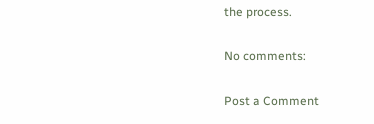the process.

No comments:

Post a Comment